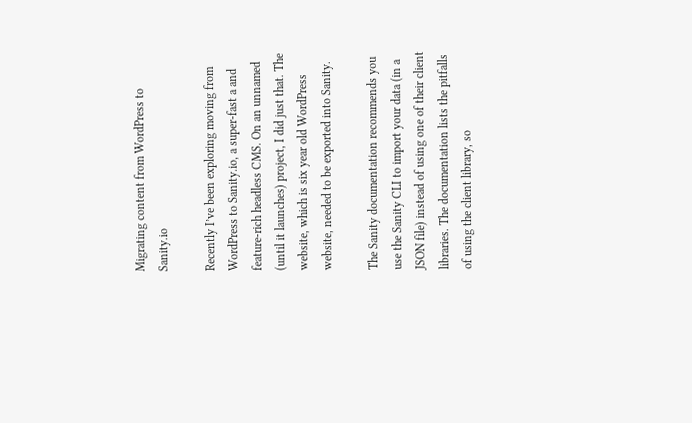Migrating content from WordPress to Sanity.io

Recently I’ve been exploring moving from WordPress to Sanity.io, a super-fast a and feature-rich headless CMS. On an unnamed (until it launches) project, I did just that. The website, which is six year old WordPress website, needed to be exported into Sanity.

The Sanity documentation recommends you use the Sanity CLI to import your data (in a JSON file) instead of using one of their client libraries. The documentation lists the pitfalls of using the client library, so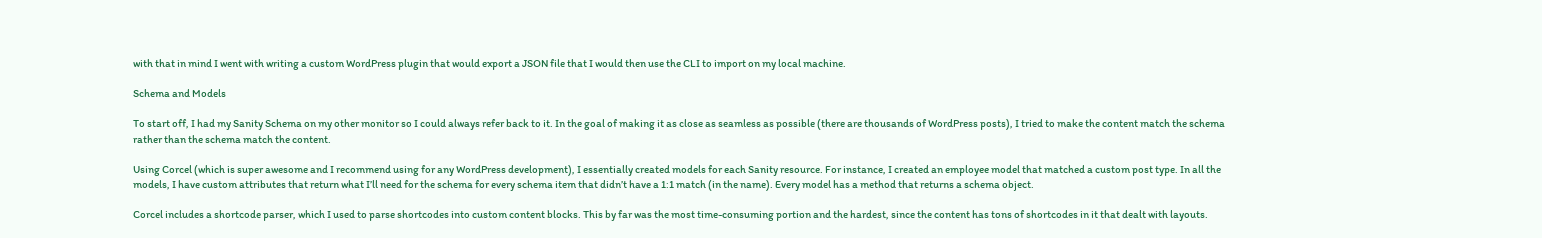with that in mind I went with writing a custom WordPress plugin that would export a JSON file that I would then use the CLI to import on my local machine.

Schema and Models

To start off, I had my Sanity Schema on my other monitor so I could always refer back to it. In the goal of making it as close as seamless as possible (there are thousands of WordPress posts), I tried to make the content match the schema rather than the schema match the content.

Using Corcel (which is super awesome and I recommend using for any WordPress development), I essentially created models for each Sanity resource. For instance, I created an employee model that matched a custom post type. In all the models, I have custom attributes that return what I’ll need for the schema for every schema item that didn’t have a 1:1 match (in the name). Every model has a method that returns a schema object.

Corcel includes a shortcode parser, which I used to parse shortcodes into custom content blocks. This by far was the most time-consuming portion and the hardest, since the content has tons of shortcodes in it that dealt with layouts.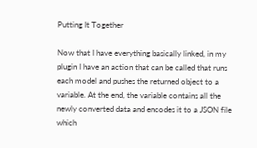Putting It Together

Now that I have everything basically linked, in my plugin I have an action that can be called that runs each model and pushes the returned object to a variable. At the end, the variable contains all the newly converted data and encodes it to a JSON file which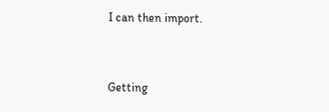I can then import.


Getting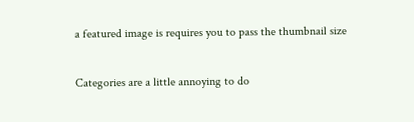a featured image is requires you to pass the thumbnail size

Categories are a little annoying to do